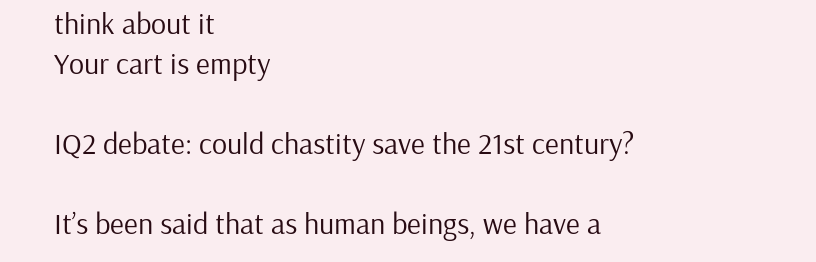think about it
Your cart is empty

IQ2 debate: could chastity save the 21st century?

It’s been said that as human beings, we have a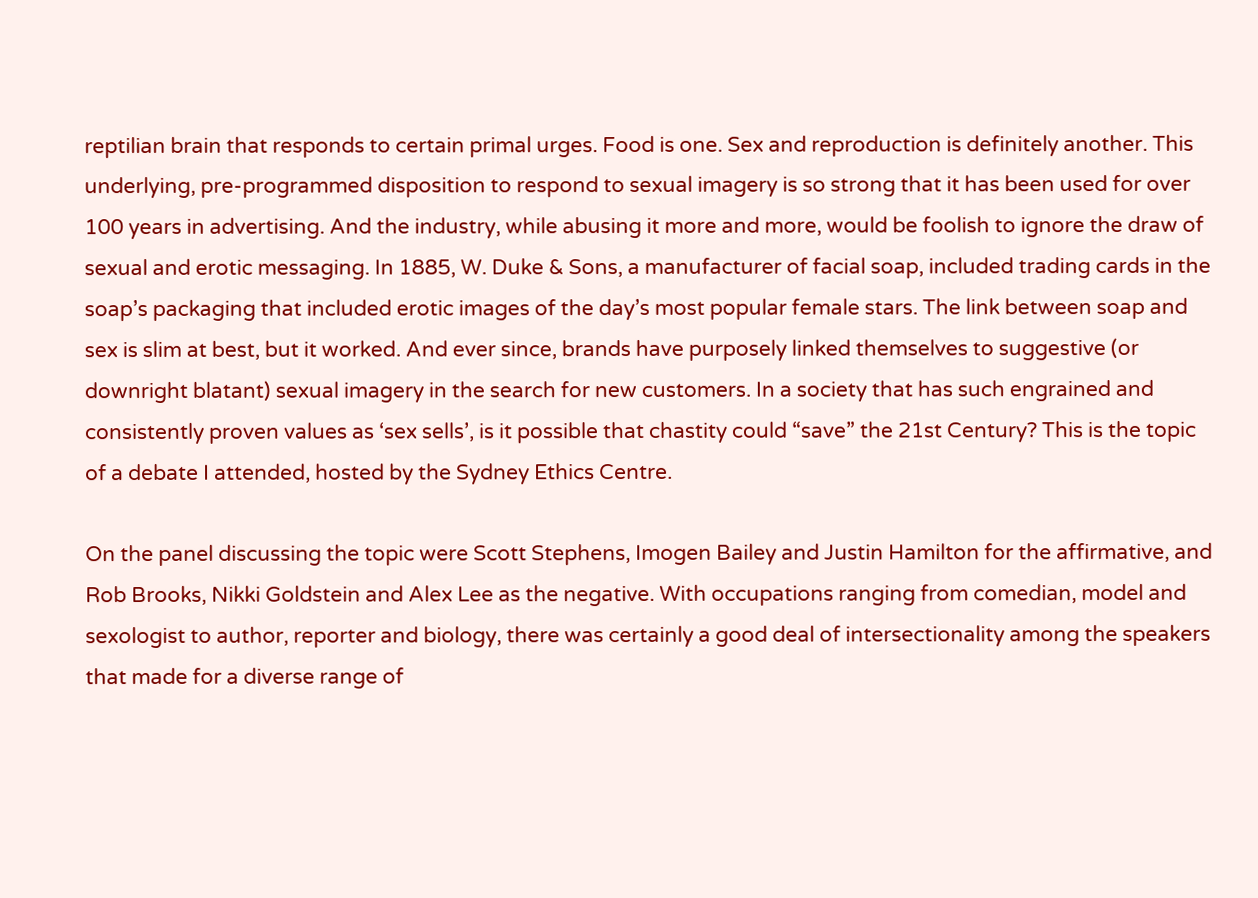reptilian brain that responds to certain primal urges. Food is one. Sex and reproduction is definitely another. This underlying, pre-programmed disposition to respond to sexual imagery is so strong that it has been used for over 100 years in advertising. And the industry, while abusing it more and more, would be foolish to ignore the draw of sexual and erotic messaging. In 1885, W. Duke & Sons, a manufacturer of facial soap, included trading cards in the soap’s packaging that included erotic images of the day’s most popular female stars. The link between soap and sex is slim at best, but it worked. And ever since, brands have purposely linked themselves to suggestive (or downright blatant) sexual imagery in the search for new customers. In a society that has such engrained and consistently proven values as ‘sex sells’, is it possible that chastity could “save” the 21st Century? This is the topic of a debate I attended, hosted by the Sydney Ethics Centre.

On the panel discussing the topic were Scott Stephens, Imogen Bailey and Justin Hamilton for the affirmative, and Rob Brooks, Nikki Goldstein and Alex Lee as the negative. With occupations ranging from comedian, model and sexologist to author, reporter and biology, there was certainly a good deal of intersectionality among the speakers that made for a diverse range of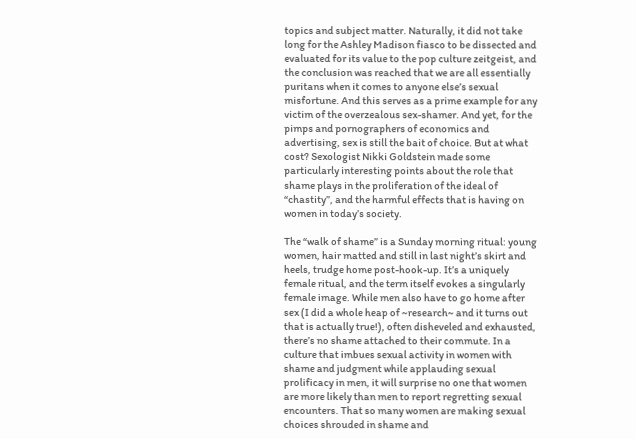topics and subject matter. Naturally, it did not take long for the Ashley Madison fiasco to be dissected and evaluated for its value to the pop culture zeitgeist, and the conclusion was reached that we are all essentially puritans when it comes to anyone else’s sexual misfortune. And this serves as a prime example for any victim of the overzealous sex-shamer. And yet, for the pimps and pornographers of economics and advertising, sex is still the bait of choice. But at what cost? Sexologist Nikki Goldstein made some particularly interesting points about the role that shame plays in the proliferation of the ideal of “chastity”, and the harmful effects that is having on women in today’s society.

The “walk of shame” is a Sunday morning ritual: young women, hair matted and still in last night’s skirt and heels, trudge home post-hook-up. It’s a uniquely female ritual, and the term itself evokes a singularly female image. While men also have to go home after sex (I did a whole heap of ~research~ and it turns out that is actually true!), often disheveled and exhausted, there’s no shame attached to their commute. In a culture that imbues sexual activity in women with shame and judgment while applauding sexual prolificacy in men, it will surprise no one that women are more likely than men to report regretting sexual encounters. That so many women are making sexual choices shrouded in shame and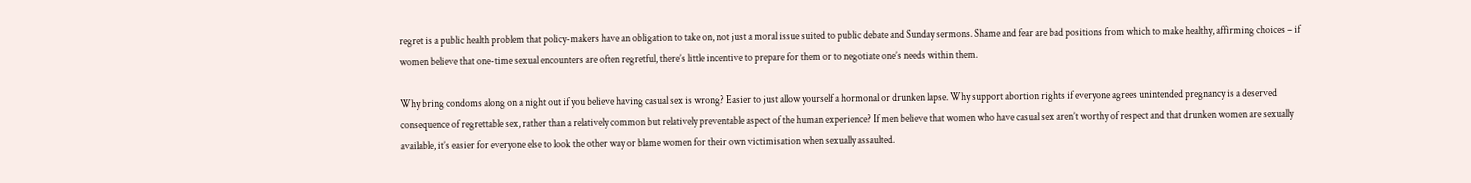regret is a public health problem that policy-makers have an obligation to take on, not just a moral issue suited to public debate and Sunday sermons. Shame and fear are bad positions from which to make healthy, affirming choices – if women believe that one-time sexual encounters are often regretful, there’s little incentive to prepare for them or to negotiate one’s needs within them.

Why bring condoms along on a night out if you believe having casual sex is wrong? Easier to just allow yourself a hormonal or drunken lapse. Why support abortion rights if everyone agrees unintended pregnancy is a deserved consequence of regrettable sex, rather than a relatively common but relatively preventable aspect of the human experience? If men believe that women who have casual sex aren’t worthy of respect and that drunken women are sexually available, it’s easier for everyone else to look the other way or blame women for their own victimisation when sexually assaulted.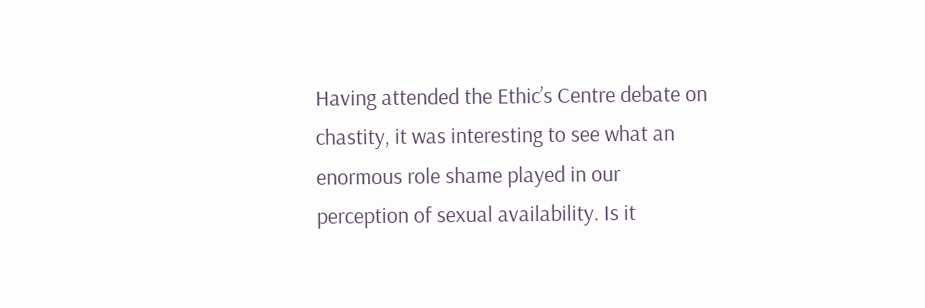Having attended the Ethic’s Centre debate on chastity, it was interesting to see what an enormous role shame played in our perception of sexual availability. Is it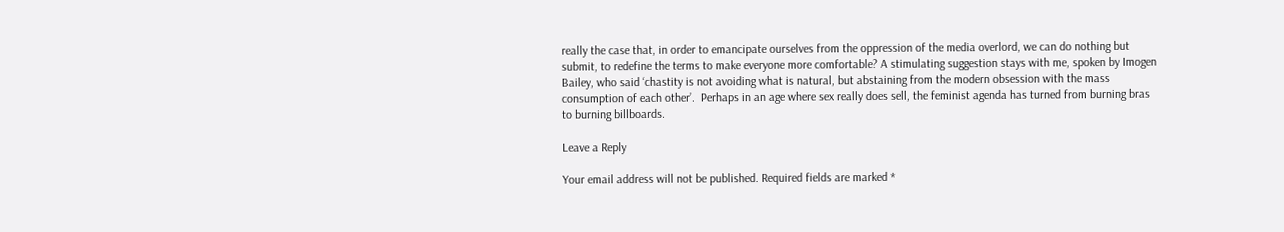really the case that, in order to emancipate ourselves from the oppression of the media overlord, we can do nothing but submit, to redefine the terms to make everyone more comfortable? A stimulating suggestion stays with me, spoken by Imogen Bailey, who said ‘chastity is not avoiding what is natural, but abstaining from the modern obsession with the mass consumption of each other’.  Perhaps in an age where sex really does sell, the feminist agenda has turned from burning bras to burning billboards.

Leave a Reply

Your email address will not be published. Required fields are marked *